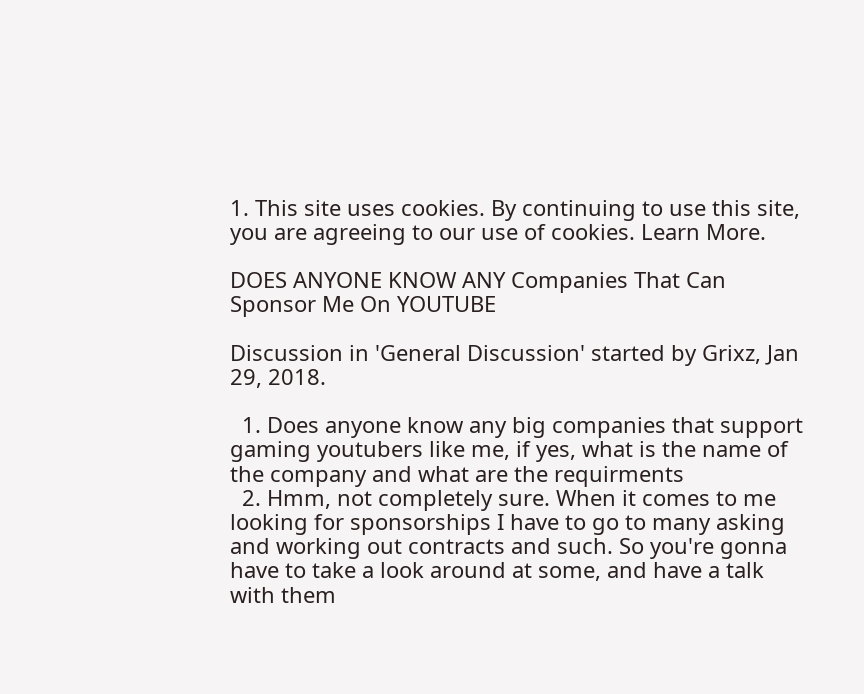1. This site uses cookies. By continuing to use this site, you are agreeing to our use of cookies. Learn More.

DOES ANYONE KNOW ANY Companies That Can Sponsor Me On YOUTUBE

Discussion in 'General Discussion' started by Grixz, Jan 29, 2018.

  1. Does anyone know any big companies that support gaming youtubers like me, if yes, what is the name of the company and what are the requirments
  2. Hmm, not completely sure. When it comes to me looking for sponsorships I have to go to many asking and working out contracts and such. So you're gonna have to take a look around at some, and have a talk with them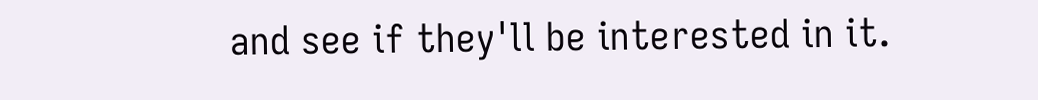and see if they'll be interested in it.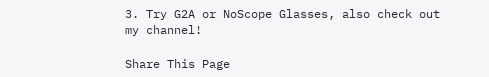3. Try G2A or NoScope Glasses, also check out my channel!

Share This Page